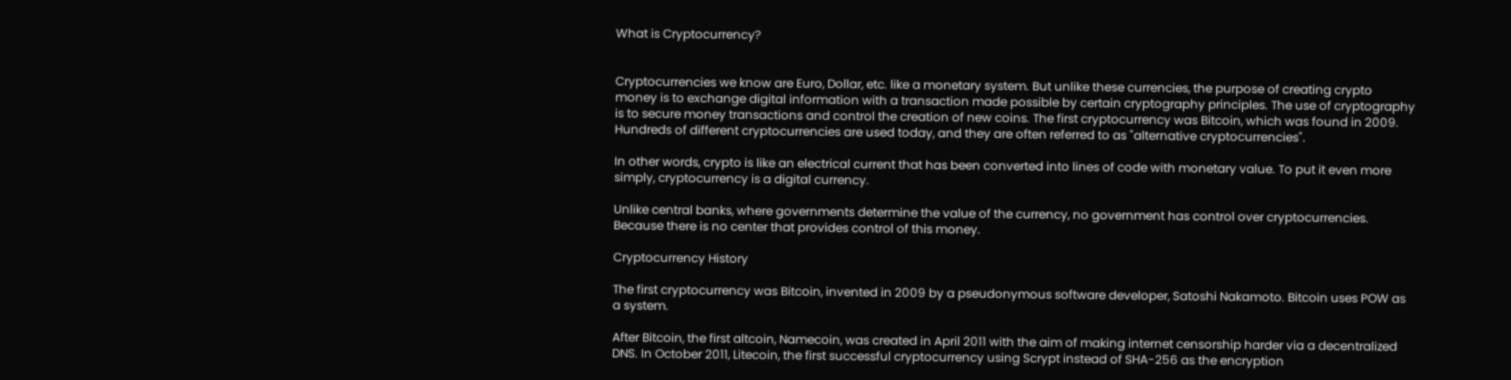What is Cryptocurrency?


Cryptocurrencies we know are Euro, Dollar, etc. like a monetary system. But unlike these currencies, the purpose of creating crypto money is to exchange digital information with a transaction made possible by certain cryptography principles. The use of cryptography is to secure money transactions and control the creation of new coins. The first cryptocurrency was Bitcoin, which was found in 2009. Hundreds of different cryptocurrencies are used today, and they are often referred to as "alternative cryptocurrencies".

In other words, crypto is like an electrical current that has been converted into lines of code with monetary value. To put it even more simply, cryptocurrency is a digital currency.

Unlike central banks, where governments determine the value of the currency, no government has control over cryptocurrencies. Because there is no center that provides control of this money.

Cryptocurrency History

The first cryptocurrency was Bitcoin, invented in 2009 by a pseudonymous software developer, Satoshi Nakamoto. Bitcoin uses POW as a system.

After Bitcoin, the first altcoin, Namecoin, was created in April 2011 with the aim of making internet censorship harder via a decentralized DNS. In October 2011, Litecoin, the first successful cryptocurrency using Scrypt instead of SHA-256 as the encryption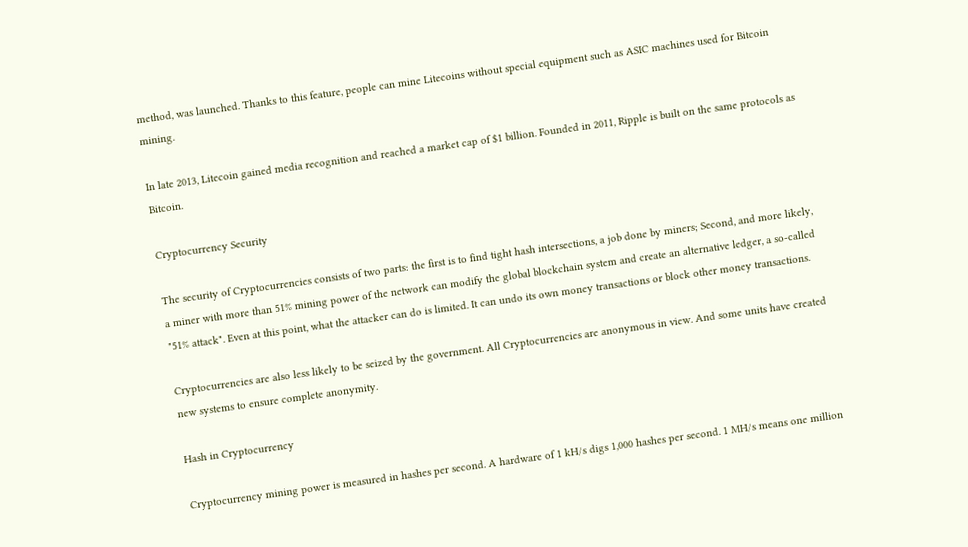method, was launched. Thanks to this feature, people can mine Litecoins without special equipment such as ASIC machines used for Bitcoin mining.

In late 2013, Litecoin gained media recognition and reached a market cap of $1 billion. Founded in 2011, Ripple is built on the same protocols as Bitcoin.

Cryptocurrency Security

The security of Cryptocurrencies consists of two parts: the first is to find tight hash intersections, a job done by miners; Second, and more likely, a miner with more than 51% mining power of the network can modify the global blockchain system and create an alternative ledger, a so-called "51% attack". Even at this point, what the attacker can do is limited. It can undo its own money transactions or block other money transactions.

Cryptocurrencies are also less likely to be seized by the government. All Cryptocurrencies are anonymous in view. And some units have created new systems to ensure complete anonymity.

Hash in Cryptocurrency

Cryptocurrency mining power is measured in hashes per second. A hardware of 1 kH/s digs 1,000 hashes per second. 1 MH/s means one million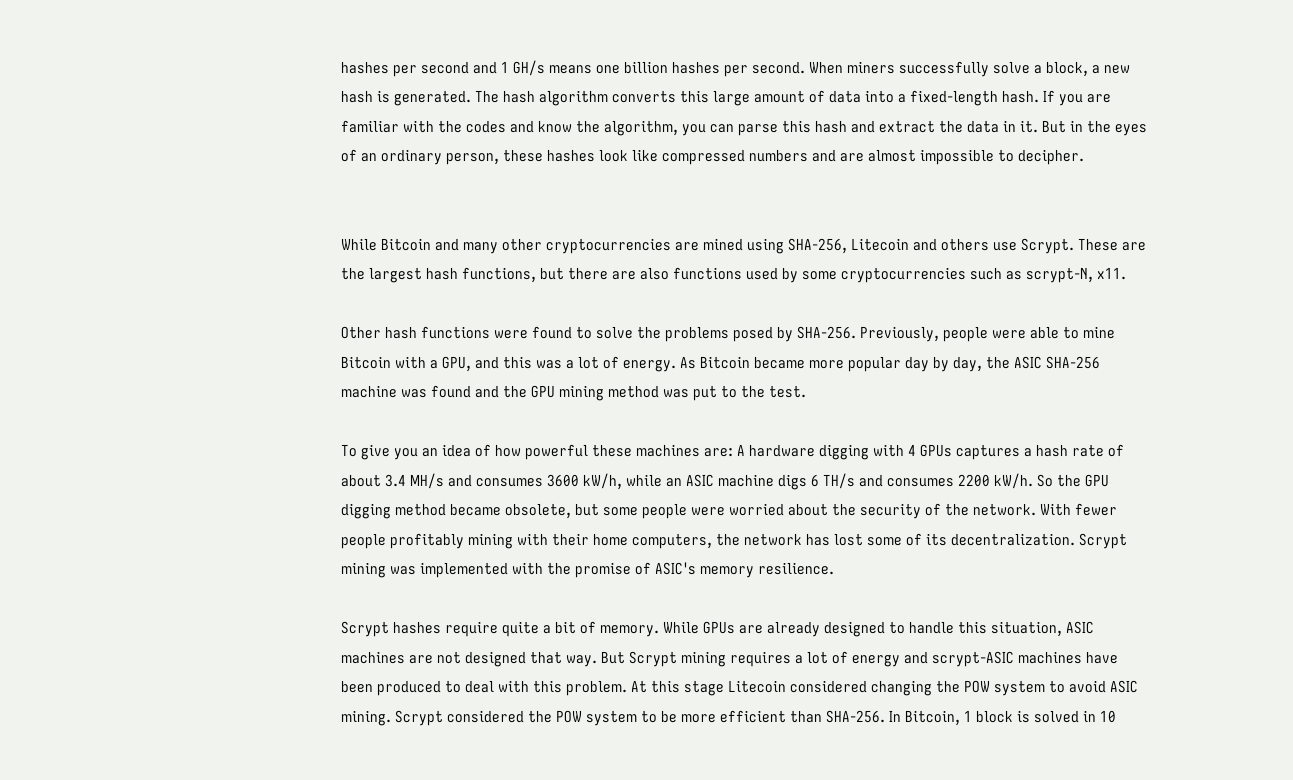hashes per second and 1 GH/s means one billion hashes per second. When miners successfully solve a block, a new hash is generated. The hash algorithm converts this large amount of data into a fixed-length hash. If you are familiar with the codes and know the algorithm, you can parse this hash and extract the data in it. But in the eyes of an ordinary person, these hashes look like compressed numbers and are almost impossible to decipher.


While Bitcoin and many other cryptocurrencies are mined using SHA-256, Litecoin and others use Scrypt. These are the largest hash functions, but there are also functions used by some cryptocurrencies such as scrypt-N, x11.

Other hash functions were found to solve the problems posed by SHA-256. Previously, people were able to mine Bitcoin with a GPU, and this was a lot of energy. As Bitcoin became more popular day by day, the ASIC SHA-256 machine was found and the GPU mining method was put to the test.

To give you an idea of how powerful these machines are: A hardware digging with 4 GPUs captures a hash rate of about 3.4 MH/s and consumes 3600 kW/h, while an ASIC machine digs 6 TH/s and consumes 2200 kW/h. So the GPU digging method became obsolete, but some people were worried about the security of the network. With fewer people profitably mining with their home computers, the network has lost some of its decentralization. Scrypt mining was implemented with the promise of ASIC's memory resilience.

Scrypt hashes require quite a bit of memory. While GPUs are already designed to handle this situation, ASIC machines are not designed that way. But Scrypt mining requires a lot of energy and scrypt-ASIC machines have been produced to deal with this problem. At this stage Litecoin considered changing the POW system to avoid ASIC mining. Scrypt considered the POW system to be more efficient than SHA-256. In Bitcoin, 1 block is solved in 10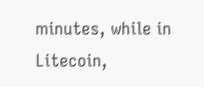minutes, while in Litecoin,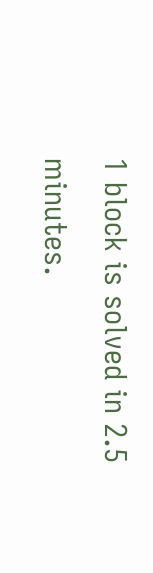1 block is solved in 2.5 minutes.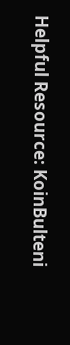Helpful Resource: KoinBulteni